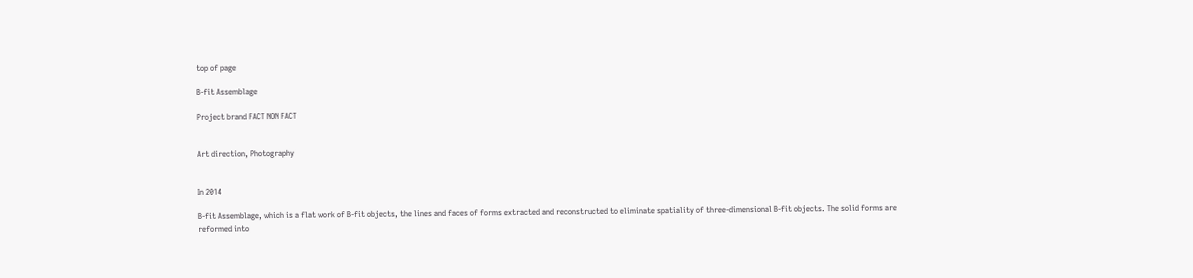top of page

B-fit Assemblage

Project brand FACT NON FACT


Art direction, Photography


In 2014

B-fit Assemblage, which is a flat work of B-fit objects, the lines and faces of forms extracted and reconstructed to eliminate spatiality of three-dimensional B-fit objects. The solid forms are reformed into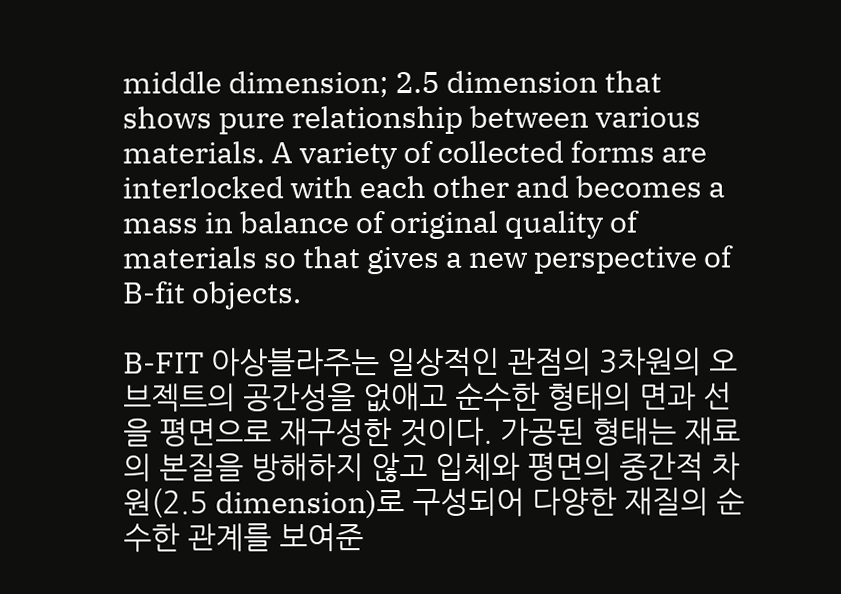middle dimension; 2.5 dimension that shows pure relationship between various materials. A variety of collected forms are interlocked with each other and becomes a mass in balance of original quality of materials so that gives a new perspective of B-fit objects.

B-FIT 아상블라주는 일상적인 관점의 3차원의 오브젝트의 공간성을 없애고 순수한 형태의 면과 선을 평면으로 재구성한 것이다. 가공된 형태는 재료의 본질을 방해하지 않고 입체와 평면의 중간적 차원(2.5 dimension)로 구성되어 다양한 재질의 순수한 관계를 보여준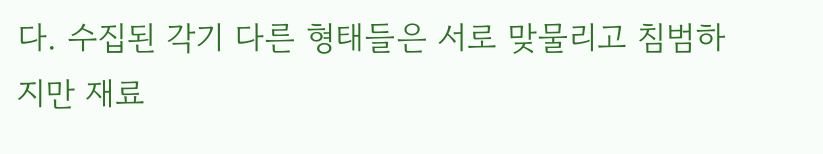다. 수집된 각기 다른 형태들은 서로 맞물리고 침범하지만 재료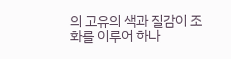의 고유의 색과 질감이 조화를 이루어 하나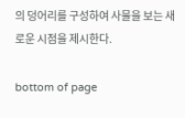의 덩어리를 구성하여 사물을 보는 새로운 시점을 제시한다.

bottom of page